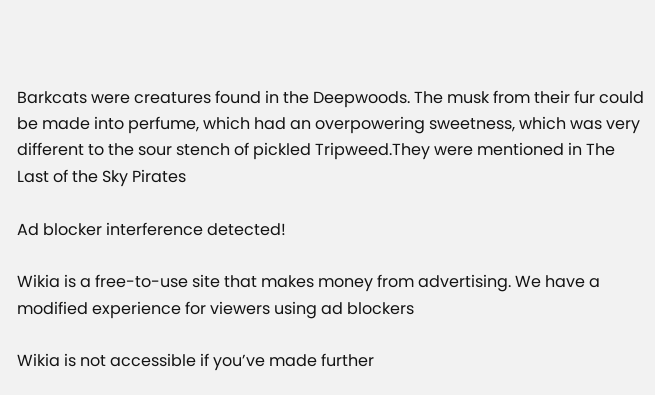Barkcats were creatures found in the Deepwoods. The musk from their fur could be made into perfume, which had an overpowering sweetness, which was very different to the sour stench of pickled Tripweed.They were mentioned in The Last of the Sky Pirates

Ad blocker interference detected!

Wikia is a free-to-use site that makes money from advertising. We have a modified experience for viewers using ad blockers

Wikia is not accessible if you’ve made further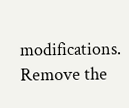modifications. Remove the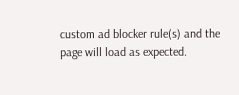custom ad blocker rule(s) and the page will load as expected.